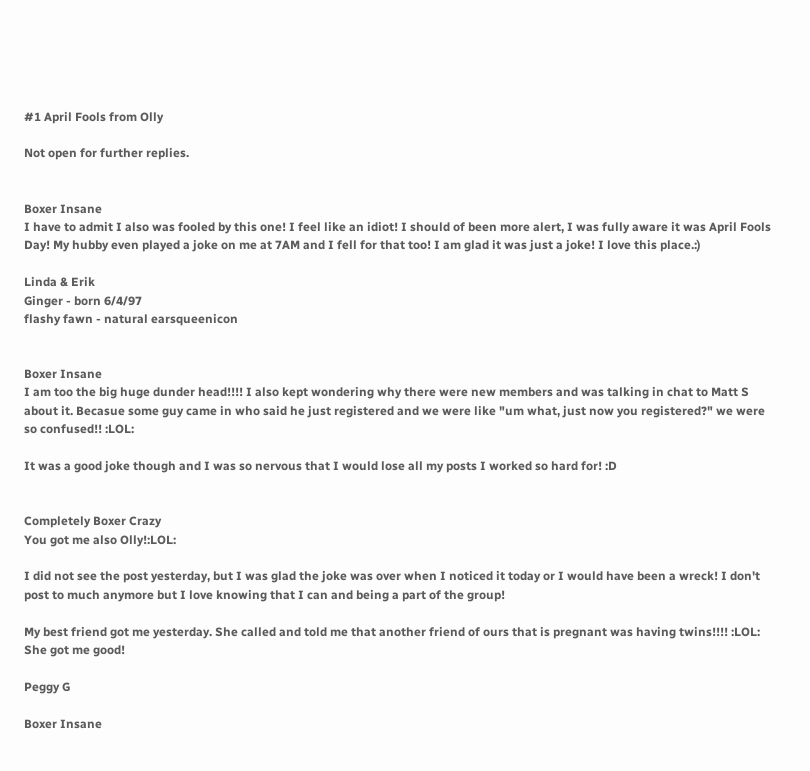#1 April Fools from Olly

Not open for further replies.


Boxer Insane
I have to admit I also was fooled by this one! I feel like an idiot! I should of been more alert, I was fully aware it was April Fools Day! My hubby even played a joke on me at 7AM and I fell for that too! I am glad it was just a joke! I love this place.:)

Linda & Erik
Ginger - born 6/4/97
flashy fawn - natural earsqueenicon


Boxer Insane
I am too the big huge dunder head!!!! I also kept wondering why there were new members and was talking in chat to Matt S about it. Becasue some guy came in who said he just registered and we were like "um what, just now you registered?" we were so confused!! :LOL:

It was a good joke though and I was so nervous that I would lose all my posts I worked so hard for! :D


Completely Boxer Crazy
You got me also Olly!:LOL:

I did not see the post yesterday, but I was glad the joke was over when I noticed it today or I would have been a wreck! I don't post to much anymore but I love knowing that I can and being a part of the group!

My best friend got me yesterday. She called and told me that another friend of ours that is pregnant was having twins!!!! :LOL:
She got me good!

Peggy G

Boxer Insane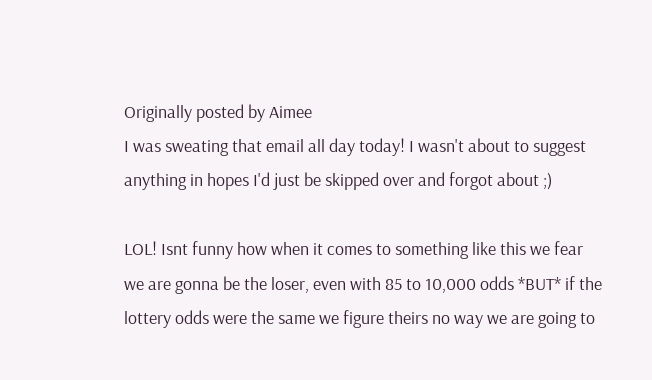Originally posted by Aimee
I was sweating that email all day today! I wasn't about to suggest anything in hopes I'd just be skipped over and forgot about ;)

LOL! Isnt funny how when it comes to something like this we fear we are gonna be the loser, even with 85 to 10,000 odds *BUT* if the lottery odds were the same we figure theirs no way we are going to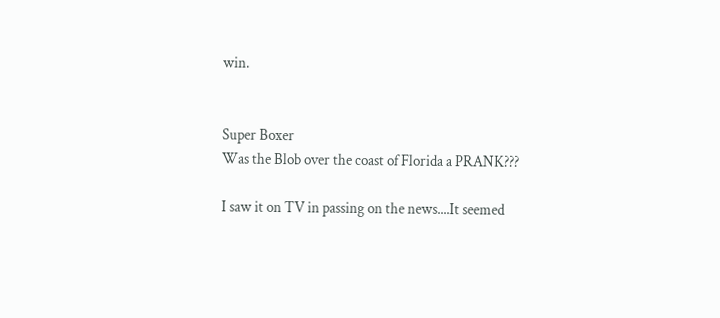win.


Super Boxer
Was the Blob over the coast of Florida a PRANK???

I saw it on TV in passing on the news....It seemed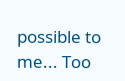possible to me... Too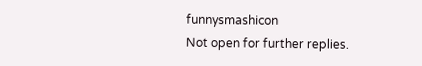funnysmashicon
Not open for further replies.